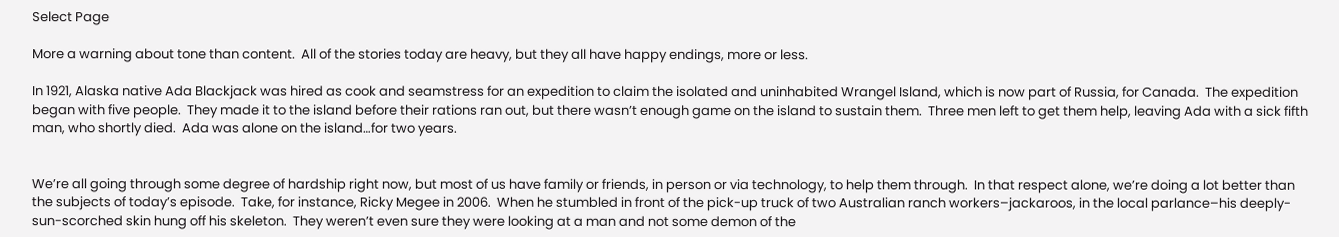Select Page

More a warning about tone than content.  All of the stories today are heavy, but they all have happy endings, more or less.

In 1921, Alaska native Ada Blackjack was hired as cook and seamstress for an expedition to claim the isolated and uninhabited Wrangel Island, which is now part of Russia, for Canada.  The expedition began with five people.  They made it to the island before their rations ran out, but there wasn’t enough game on the island to sustain them.  Three men left to get them help, leaving Ada with a sick fifth man, who shortly died.  Ada was alone on the island…for two years.


We’re all going through some degree of hardship right now, but most of us have family or friends, in person or via technology, to help them through.  In that respect alone, we’re doing a lot better than the subjects of today’s episode.  Take, for instance, Ricky Megee in 2006.  When he stumbled in front of the pick-up truck of two Australian ranch workers–jackaroos, in the local parlance–his deeply-sun-scorched skin hung off his skeleton.  They weren’t even sure they were looking at a man and not some demon of the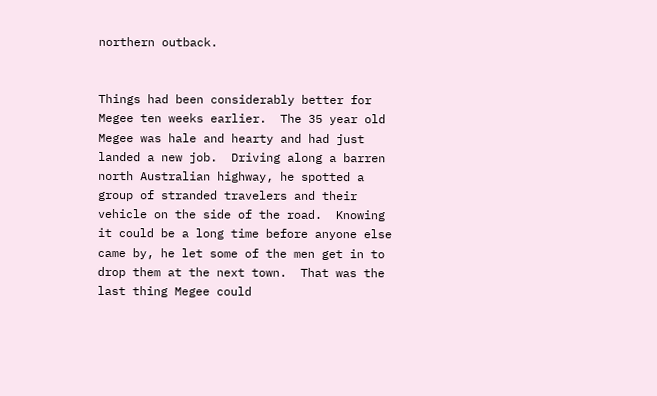northern outback.


Things had been considerably better for Megee ten weeks earlier.  The 35 year old Megee was hale and hearty and had just landed a new job.  Driving along a barren north Australian highway, he spotted a group of stranded travelers and their vehicle on the side of the road.  Knowing it could be a long time before anyone else came by, he let some of the men get in to drop them at the next town.  That was the last thing Megee could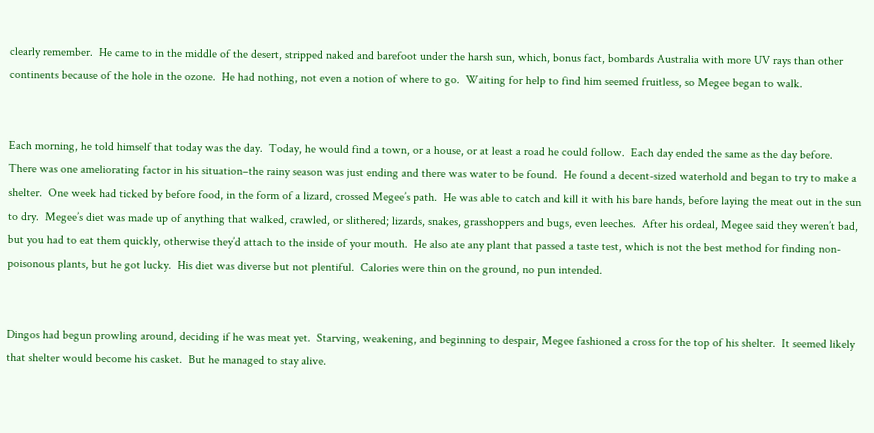clearly remember.  He came to in the middle of the desert, stripped naked and barefoot under the harsh sun, which, bonus fact, bombards Australia with more UV rays than other continents because of the hole in the ozone.  He had nothing, not even a notion of where to go.  Waiting for help to find him seemed fruitless, so Megee began to walk.


Each morning, he told himself that today was the day.  Today, he would find a town, or a house, or at least a road he could follow.  Each day ended the same as the day before.  There was one ameliorating factor in his situation–the rainy season was just ending and there was water to be found.  He found a decent-sized waterhold and began to try to make a shelter.  One week had ticked by before food, in the form of a lizard, crossed Megee’s path.  He was able to catch and kill it with his bare hands, before laying the meat out in the sun to dry.  Megee’s diet was made up of anything that walked, crawled, or slithered; lizards, snakes, grasshoppers and bugs, even leeches.  After his ordeal, Megee said they weren’t bad, but you had to eat them quickly, otherwise they’d attach to the inside of your mouth.  He also ate any plant that passed a taste test, which is not the best method for finding non-poisonous plants, but he got lucky.  His diet was diverse but not plentiful.  Calories were thin on the ground, no pun intended.


Dingos had begun prowling around, deciding if he was meat yet.  Starving, weakening, and beginning to despair, Megee fashioned a cross for the top of his shelter.  It seemed likely that shelter would become his casket.  But he managed to stay alive.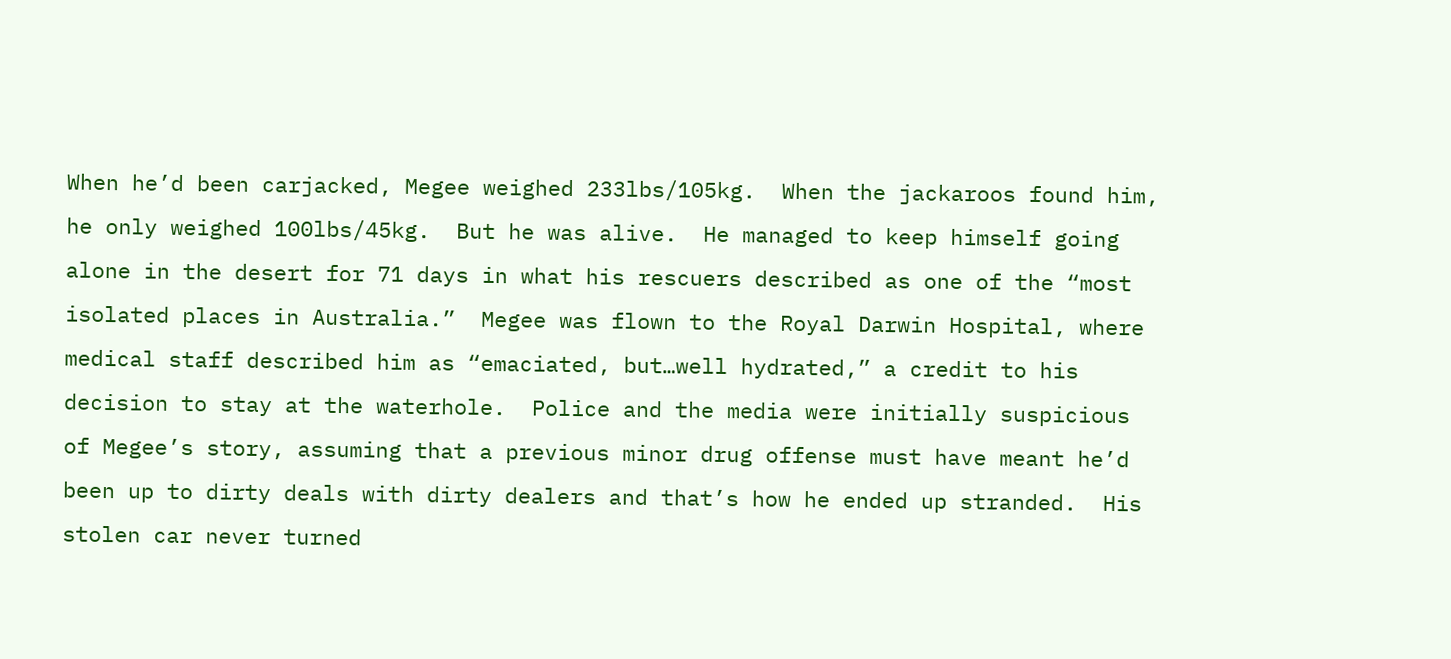When he’d been carjacked, Megee weighed 233lbs/105kg.  When the jackaroos found him, he only weighed 100lbs/45kg.  But he was alive.  He managed to keep himself going alone in the desert for 71 days in what his rescuers described as one of the “most isolated places in Australia.”  Megee was flown to the Royal Darwin Hospital, where medical staff described him as “emaciated, but…well hydrated,” a credit to his decision to stay at the waterhole.  Police and the media were initially suspicious of Megee’s story, assuming that a previous minor drug offense must have meant he’d been up to dirty deals with dirty dealers and that’s how he ended up stranded.  His stolen car never turned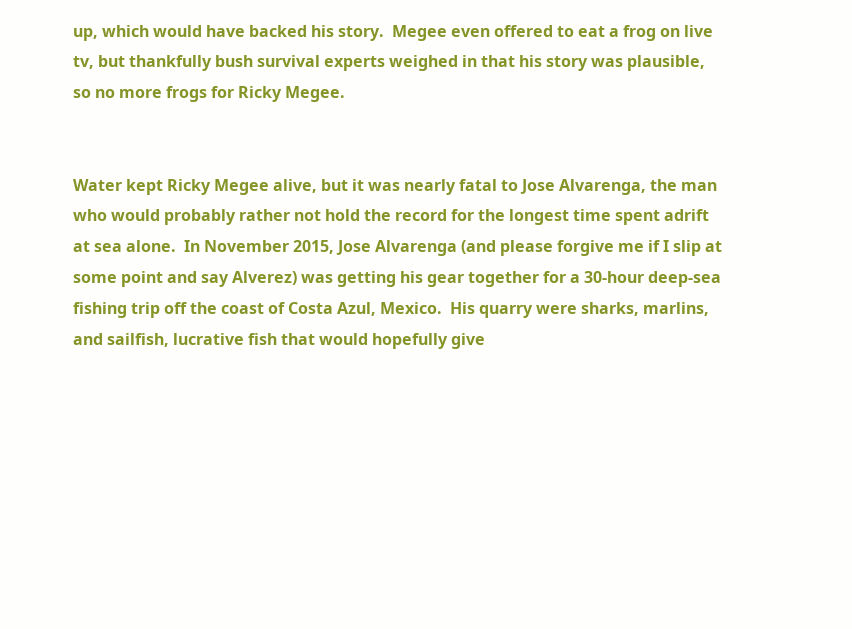up, which would have backed his story.  Megee even offered to eat a frog on live tv, but thankfully bush survival experts weighed in that his story was plausible, so no more frogs for Ricky Megee.


Water kept Ricky Megee alive, but it was nearly fatal to Jose Alvarenga, the man who would probably rather not hold the record for the longest time spent adrift at sea alone.  In November 2015, Jose Alvarenga (and please forgive me if I slip at some point and say Alverez) was getting his gear together for a 30-hour deep-sea fishing trip off the coast of Costa Azul, Mexico.  His quarry were sharks, marlins, and sailfish, lucrative fish that would hopefully give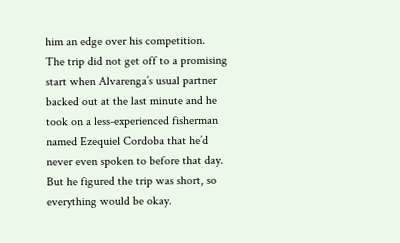him an edge over his competition.  The trip did not get off to a promising start when Alvarenga’s usual partner backed out at the last minute and he took on a less-experienced fisherman named Ezequiel Cordoba that he’d never even spoken to before that day.  But he figured the trip was short, so everything would be okay.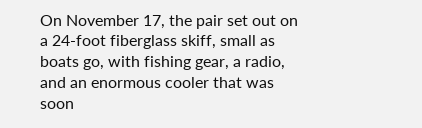On November 17, the pair set out on a 24-foot fiberglass skiff, small as boats go, with fishing gear, a radio, and an enormous cooler that was soon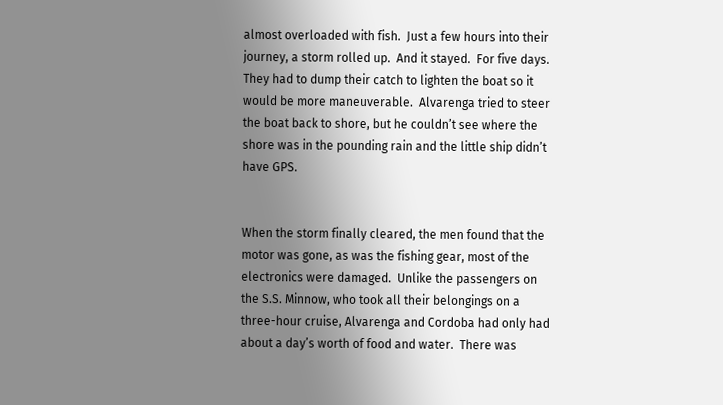almost overloaded with fish.  Just a few hours into their journey, a storm rolled up.  And it stayed.  For five days.  They had to dump their catch to lighten the boat so it would be more maneuverable.  Alvarenga tried to steer the boat back to shore, but he couldn’t see where the shore was in the pounding rain and the little ship didn’t have GPS.


When the storm finally cleared, the men found that the motor was gone, as was the fishing gear, most of the electronics were damaged.  Unlike the passengers on the S.S. Minnow, who took all their belongings on a three-hour cruise, Alvarenga and Cordoba had only had about a day’s worth of food and water.  There was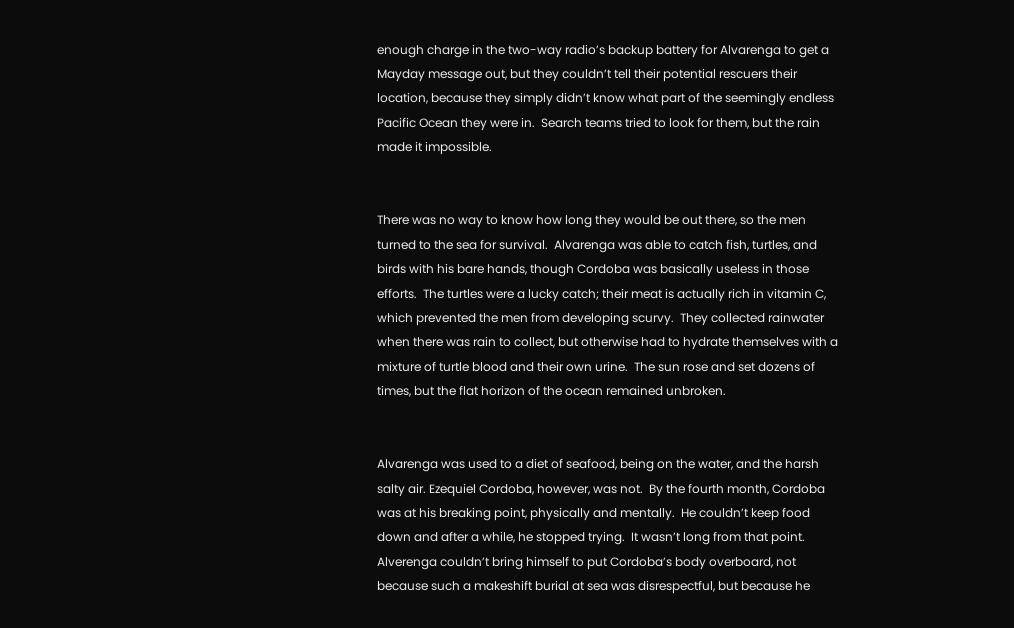enough charge in the two-way radio’s backup battery for Alvarenga to get a Mayday message out, but they couldn’t tell their potential rescuers their location, because they simply didn’t know what part of the seemingly endless Pacific Ocean they were in.  Search teams tried to look for them, but the rain made it impossible.


There was no way to know how long they would be out there, so the men turned to the sea for survival.  Alvarenga was able to catch fish, turtles, and birds with his bare hands, though Cordoba was basically useless in those efforts.  The turtles were a lucky catch; their meat is actually rich in vitamin C, which prevented the men from developing scurvy.  They collected rainwater when there was rain to collect, but otherwise had to hydrate themselves with a mixture of turtle blood and their own urine.  The sun rose and set dozens of times, but the flat horizon of the ocean remained unbroken.


Alvarenga was used to a diet of seafood, being on the water, and the harsh salty air. Ezequiel Cordoba, however, was not.  By the fourth month, Cordoba was at his breaking point, physically and mentally.  He couldn’t keep food down and after a while, he stopped trying.  It wasn’t long from that point.  Alverenga couldn’t bring himself to put Cordoba’s body overboard, not because such a makeshift burial at sea was disrespectful, but because he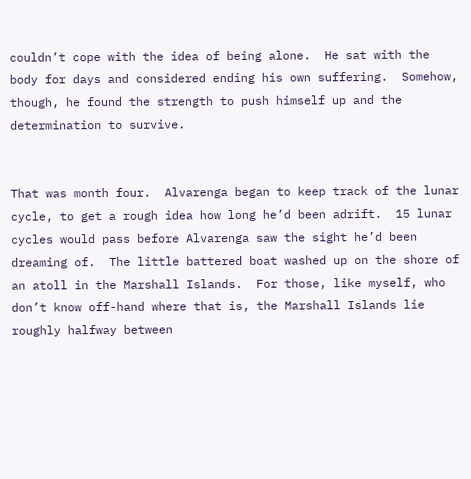couldn’t cope with the idea of being alone.  He sat with the body for days and considered ending his own suffering.  Somehow, though, he found the strength to push himself up and the determination to survive.


That was month four.  Alvarenga began to keep track of the lunar cycle, to get a rough idea how long he’d been adrift.  15 lunar cycles would pass before Alvarenga saw the sight he’d been dreaming of.  The little battered boat washed up on the shore of an atoll in the Marshall Islands.  For those, like myself, who don’t know off-hand where that is, the Marshall Islands lie roughly halfway between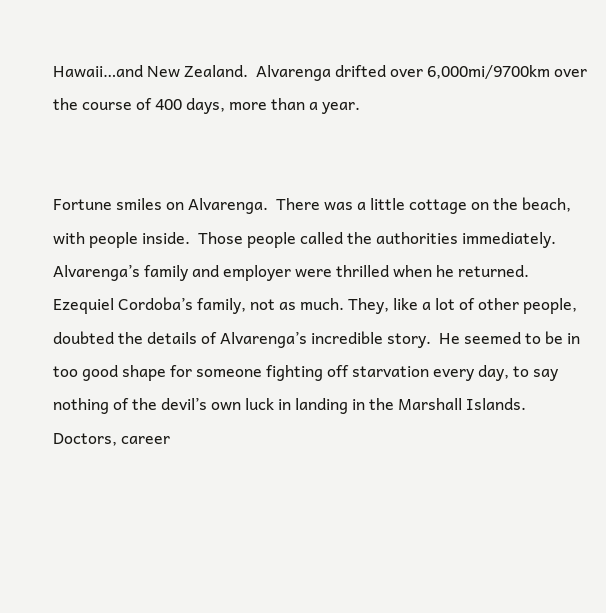Hawaii…and New Zealand.  Alvarenga drifted over 6,000mi/9700km over the course of 400 days, more than a year.


Fortune smiles on Alvarenga.  There was a little cottage on the beach, with people inside.  Those people called the authorities immediately.  Alvarenga’s family and employer were thrilled when he returned.  Ezequiel Cordoba’s family, not as much. They, like a lot of other people, doubted the details of Alvarenga’s incredible story.  He seemed to be in too good shape for someone fighting off starvation every day, to say nothing of the devil’s own luck in landing in the Marshall Islands.  Doctors, career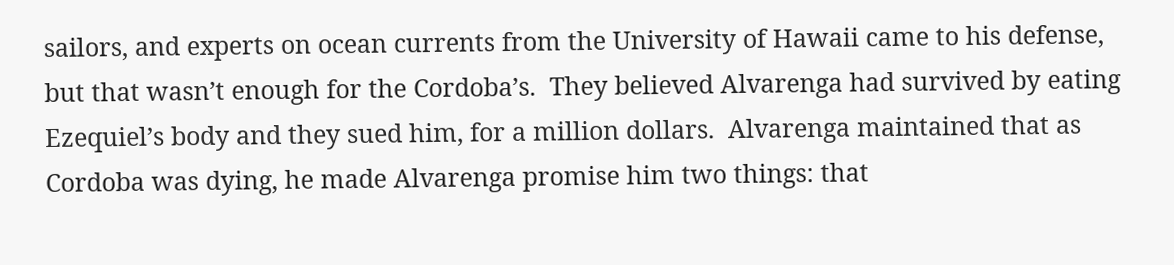sailors, and experts on ocean currents from the University of Hawaii came to his defense, but that wasn’t enough for the Cordoba’s.  They believed Alvarenga had survived by eating Ezequiel’s body and they sued him, for a million dollars.  Alvarenga maintained that as Cordoba was dying, he made Alvarenga promise him two things: that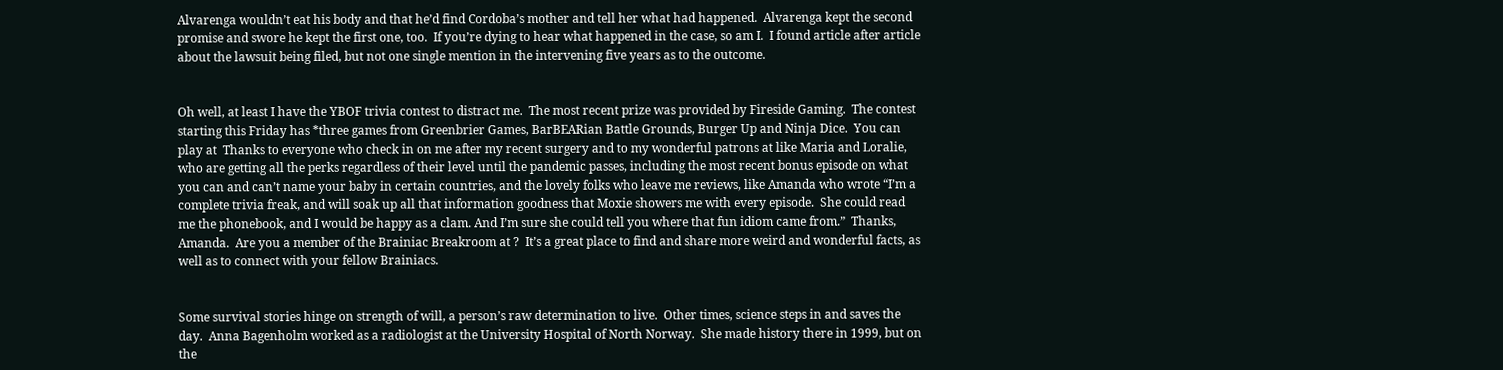Alvarenga wouldn’t eat his body and that he’d find Cordoba’s mother and tell her what had happened.  Alvarenga kept the second promise and swore he kept the first one, too.  If you’re dying to hear what happened in the case, so am I.  I found article after article about the lawsuit being filed, but not one single mention in the intervening five years as to the outcome.


Oh well, at least I have the YBOF trivia contest to distract me.  The most recent prize was provided by Fireside Gaming.  The contest starting this Friday has *three games from Greenbrier Games, BarBEARian Battle Grounds, Burger Up and Ninja Dice.  You can play at  Thanks to everyone who check in on me after my recent surgery and to my wonderful patrons at like Maria and Loralie, who are getting all the perks regardless of their level until the pandemic passes, including the most recent bonus episode on what you can and can’t name your baby in certain countries, and the lovely folks who leave me reviews, like Amanda who wrote “I’m a complete trivia freak, and will soak up all that information goodness that Moxie showers me with every episode.  She could read me the phonebook, and I would be happy as a clam. And I’m sure she could tell you where that fun idiom came from.”  Thanks, Amanda.  Are you a member of the Brainiac Breakroom at ?  It’s a great place to find and share more weird and wonderful facts, as well as to connect with your fellow Brainiacs.


Some survival stories hinge on strength of will, a person’s raw determination to live.  Other times, science steps in and saves the day.  Anna Bagenholm worked as a radiologist at the University Hospital of North Norway.  She made history there in 1999, but on the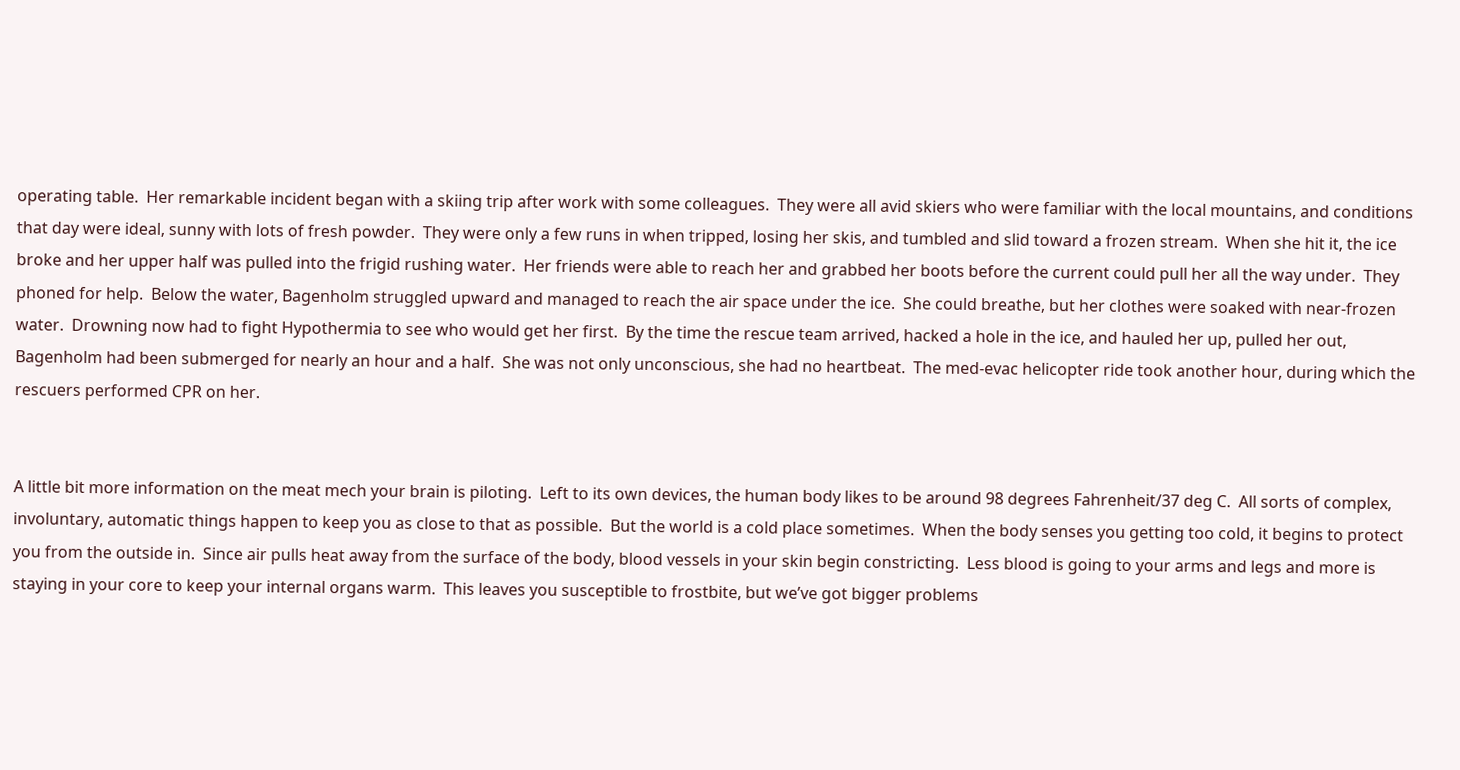operating table.  Her remarkable incident began with a skiing trip after work with some colleagues.  They were all avid skiers who were familiar with the local mountains, and conditions that day were ideal, sunny with lots of fresh powder.  They were only a few runs in when tripped, losing her skis, and tumbled and slid toward a frozen stream.  When she hit it, the ice broke and her upper half was pulled into the frigid rushing water.  Her friends were able to reach her and grabbed her boots before the current could pull her all the way under.  They phoned for help.  Below the water, Bagenholm struggled upward and managed to reach the air space under the ice.  She could breathe, but her clothes were soaked with near-frozen water.  Drowning now had to fight Hypothermia to see who would get her first.  By the time the rescue team arrived, hacked a hole in the ice, and hauled her up, pulled her out, Bagenholm had been submerged for nearly an hour and a half.  She was not only unconscious, she had no heartbeat.  The med-evac helicopter ride took another hour, during which the rescuers performed CPR on her.


A little bit more information on the meat mech your brain is piloting.  Left to its own devices, the human body likes to be around 98 degrees Fahrenheit/37 deg C.  All sorts of complex, involuntary, automatic things happen to keep you as close to that as possible.  But the world is a cold place sometimes.  When the body senses you getting too cold, it begins to protect you from the outside in.  Since air pulls heat away from the surface of the body, blood vessels in your skin begin constricting.  Less blood is going to your arms and legs and more is staying in your core to keep your internal organs warm.  This leaves you susceptible to frostbite, but we’ve got bigger problems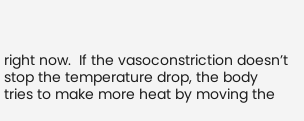right now.  If the vasoconstriction doesn’t stop the temperature drop, the body tries to make more heat by moving the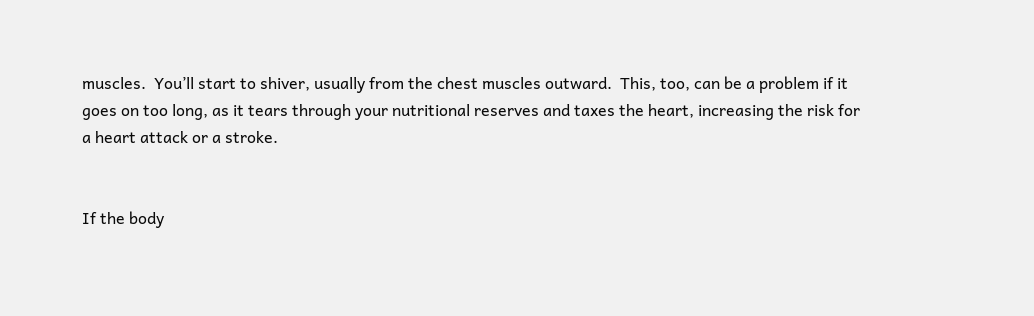muscles.  You’ll start to shiver, usually from the chest muscles outward.  This, too, can be a problem if it goes on too long, as it tears through your nutritional reserves and taxes the heart, increasing the risk for a heart attack or a stroke.


If the body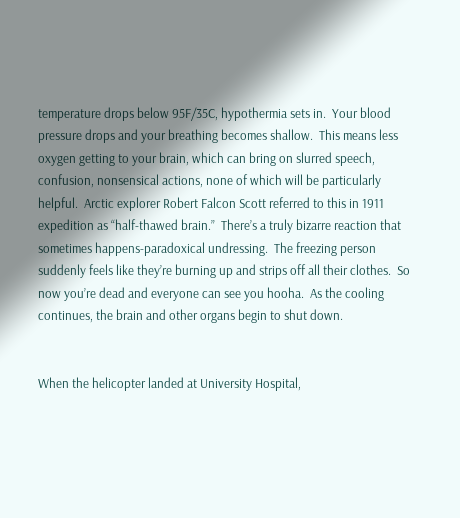temperature drops below 95F/35C, hypothermia sets in.  Your blood pressure drops and your breathing becomes shallow.  This means less oxygen getting to your brain, which can bring on slurred speech, confusion, nonsensical actions, none of which will be particularly helpful.  Arctic explorer Robert Falcon Scott referred to this in 1911 expedition as “half-thawed brain.”  There’s a truly bizarre reaction that sometimes happens-paradoxical undressing.  The freezing person suddenly feels like they’re burning up and strips off all their clothes.  So now you’re dead and everyone can see you hooha.  As the cooling continues, the brain and other organs begin to shut down.


When the helicopter landed at University Hospital,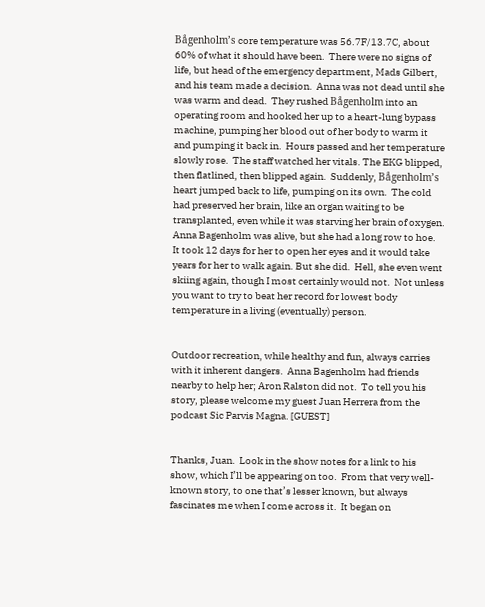Bågenholm’s core temperature was 56.7F/13.7C, about 60% of what it should have been.  There were no signs of life, but head of the emergency department, Mads Gilbert, and his team made a decision.  Anna was not dead until she was warm and dead.  They rushed Bågenholm into an operating room and hooked her up to a heart-lung bypass machine, pumping her blood out of her body to warm it and pumping it back in.  Hours passed and her temperature slowly rose.  The staff watched her vitals. The EKG blipped, then flatlined, then blipped again.  Suddenly, Bågenholm’s heart jumped back to life, pumping on its own.  The cold had preserved her brain, like an organ waiting to be transplanted, even while it was starving her brain of oxygen.  Anna Bagenholm was alive, but she had a long row to hoe.  It took 12 days for her to open her eyes and it would take years for her to walk again. But she did.  Hell, she even went skiing again, though I most certainly would not.  Not unless you want to try to beat her record for lowest body temperature in a living (eventually) person.


Outdoor recreation, while healthy and fun, always carries with it inherent dangers.  Anna Bagenholm had friends nearby to help her; Aron Ralston did not.  To tell you his story, please welcome my guest Juan Herrera from the podcast Sic Parvis Magna. [GUEST]


Thanks, Juan.  Look in the show notes for a link to his show, which I’ll be appearing on too.  From that very well-known story, to one that’s lesser known, but always fascinates me when I come across it.  It began on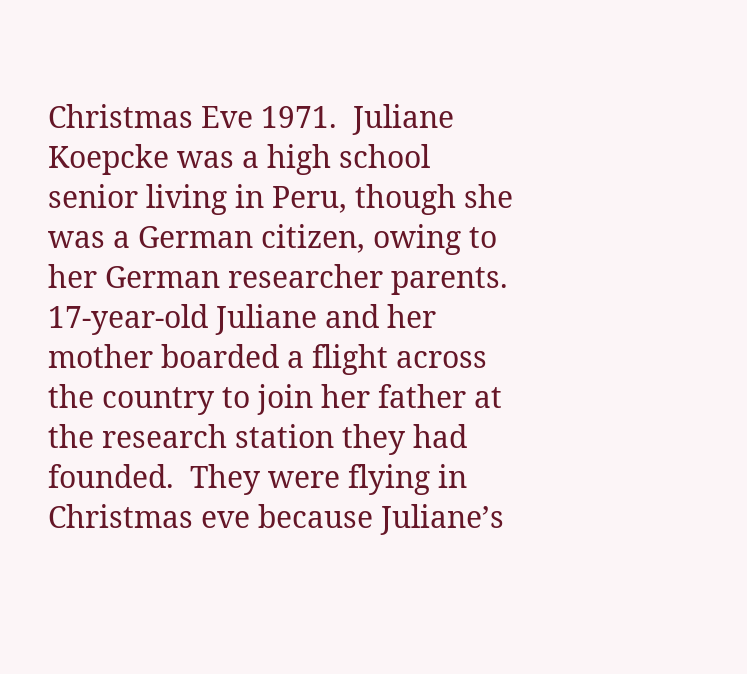Christmas Eve 1971.  Juliane Koepcke was a high school senior living in Peru, though she was a German citizen, owing to her German researcher parents.  17-year-old Juliane and her mother boarded a flight across the country to join her father at the research station they had founded.  They were flying in Christmas eve because Juliane’s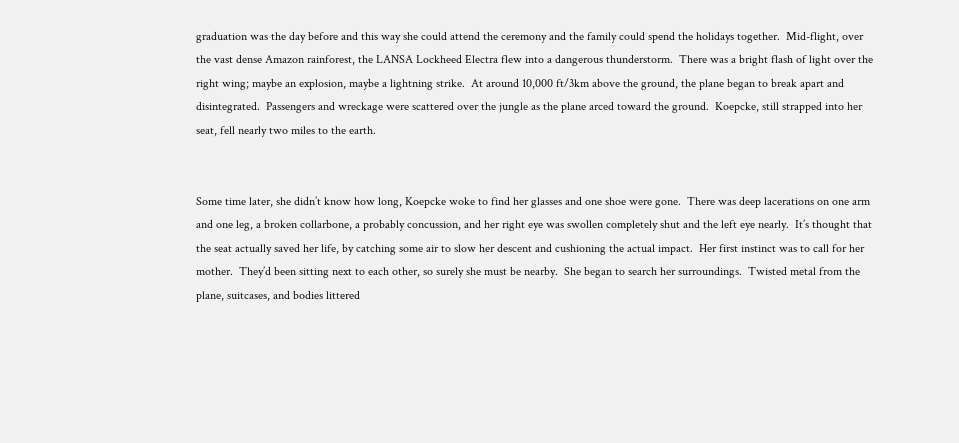graduation was the day before and this way she could attend the ceremony and the family could spend the holidays together.  Mid-flight, over the vast dense Amazon rainforest, the LANSA Lockheed Electra flew into a dangerous thunderstorm.  There was a bright flash of light over the right wing; maybe an explosion, maybe a lightning strike.  At around 10,000 ft/3km above the ground, the plane began to break apart and disintegrated.  Passengers and wreckage were scattered over the jungle as the plane arced toward the ground.  Koepcke, still strapped into her seat, fell nearly two miles to the earth.


Some time later, she didn’t know how long, Koepcke woke to find her glasses and one shoe were gone.  There was deep lacerations on one arm and one leg, a broken collarbone, a probably concussion, and her right eye was swollen completely shut and the left eye nearly.  It’s thought that the seat actually saved her life, by catching some air to slow her descent and cushioning the actual impact.  Her first instinct was to call for her mother.  They’d been sitting next to each other, so surely she must be nearby.  She began to search her surroundings.  Twisted metal from the plane, suitcases, and bodies littered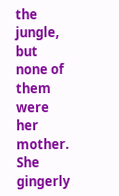the jungle, but none of them were her mother.  She gingerly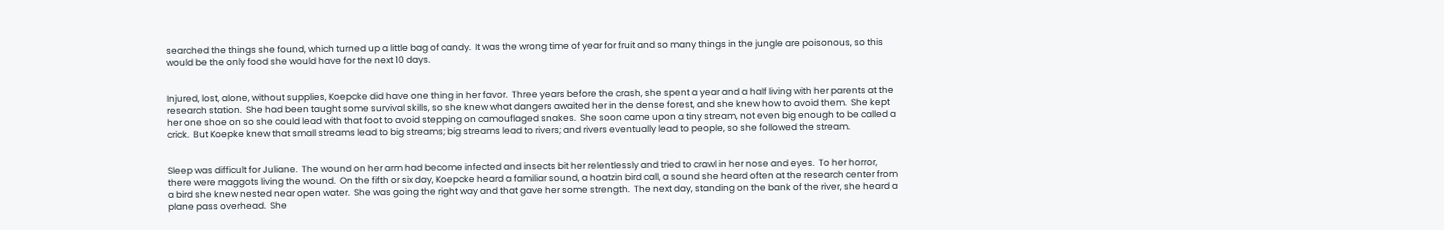searched the things she found, which turned up a little bag of candy.  It was the wrong time of year for fruit and so many things in the jungle are poisonous, so this would be the only food she would have for the next 10 days.


Injured, lost, alone, without supplies, Koepcke did have one thing in her favor.  Three years before the crash, she spent a year and a half living with her parents at the research station.  She had been taught some survival skills, so she knew what dangers awaited her in the dense forest, and she knew how to avoid them.  She kept her one shoe on so she could lead with that foot to avoid stepping on camouflaged snakes.  She soon came upon a tiny stream, not even big enough to be called a crick.  But Koepke knew that small streams lead to big streams; big streams lead to rivers; and rivers eventually lead to people, so she followed the stream.


Sleep was difficult for Juliane.  The wound on her arm had become infected and insects bit her relentlessly and tried to crawl in her nose and eyes.  To her horror, there were maggots living the wound.  On the fifth or six day, Koepcke heard a familiar sound, a hoatzin bird call, a sound she heard often at the research center from a bird she knew nested near open water.  She was going the right way and that gave her some strength.  The next day, standing on the bank of the river, she heard a plane pass overhead.  She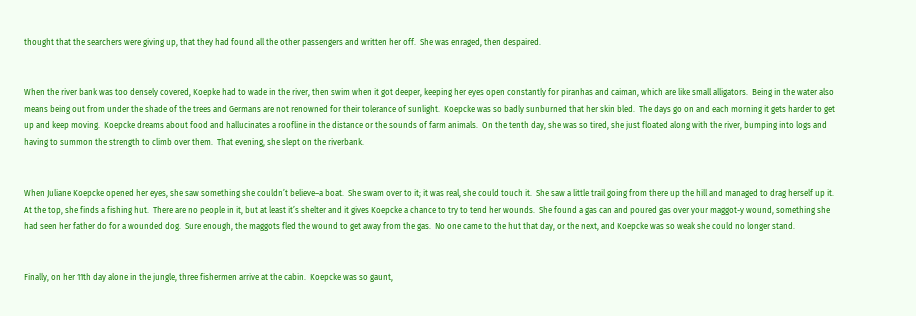thought that the searchers were giving up, that they had found all the other passengers and written her off.  She was enraged, then despaired.


When the river bank was too densely covered, Koepke had to wade in the river, then swim when it got deeper, keeping her eyes open constantly for piranhas and caiman, which are like small alligators.  Being in the water also means being out from under the shade of the trees and Germans are not renowned for their tolerance of sunlight.  Koepcke was so badly sunburned that her skin bled.  The days go on and each morning it gets harder to get up and keep moving.  Koepcke dreams about food and hallucinates a roofline in the distance or the sounds of farm animals.  On the tenth day, she was so tired, she just floated along with the river, bumping into logs and having to summon the strength to climb over them.  That evening, she slept on the riverbank.


When Juliane Koepcke opened her eyes, she saw something she couldn’t believe–a boat.  She swam over to it; it was real, she could touch it.  She saw a little trail going from there up the hill and managed to drag herself up it.  At the top, she finds a fishing hut.  There are no people in it, but at least it’s shelter and it gives Koepcke a chance to try to tend her wounds.  She found a gas can and poured gas over your maggot-y wound, something she had seen her father do for a wounded dog.  Sure enough, the maggots fled the wound to get away from the gas.  No one came to the hut that day, or the next, and Koepcke was so weak she could no longer stand.


Finally, on her 11th day alone in the jungle, three fishermen arrive at the cabin.  Koepcke was so gaunt,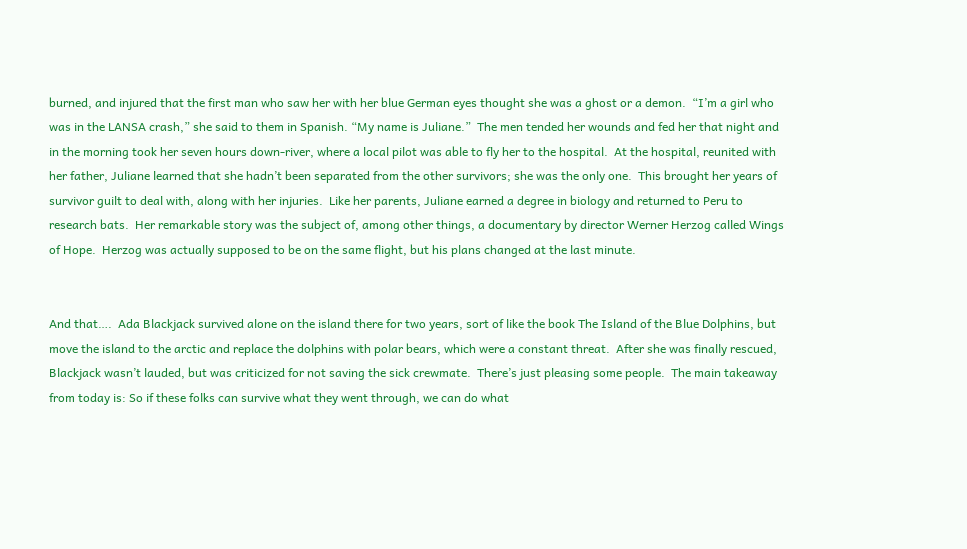burned, and injured that the first man who saw her with her blue German eyes thought she was a ghost or a demon.  “I’m a girl who was in the LANSA crash,” she said to them in Spanish. “My name is Juliane.”  The men tended her wounds and fed her that night and in the morning took her seven hours down-river, where a local pilot was able to fly her to the hospital.  At the hospital, reunited with her father, Juliane learned that she hadn’t been separated from the other survivors; she was the only one.  This brought her years of survivor guilt to deal with, along with her injuries.  Like her parents, Juliane earned a degree in biology and returned to Peru to research bats.  Her remarkable story was the subject of, among other things, a documentary by director Werner Herzog called Wings of Hope.  Herzog was actually supposed to be on the same flight, but his plans changed at the last minute.


And that….  Ada Blackjack survived alone on the island there for two years, sort of like the book The Island of the Blue Dolphins, but move the island to the arctic and replace the dolphins with polar bears, which were a constant threat.  After she was finally rescued, Blackjack wasn’t lauded, but was criticized for not saving the sick crewmate.  There’s just pleasing some people.  The main takeaway from today is: So if these folks can survive what they went through, we can do what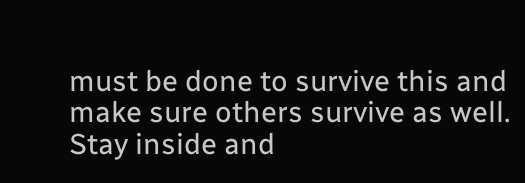must be done to survive this and make sure others survive as well.  Stay inside and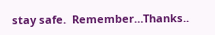stay safe.  Remember…Thanks..